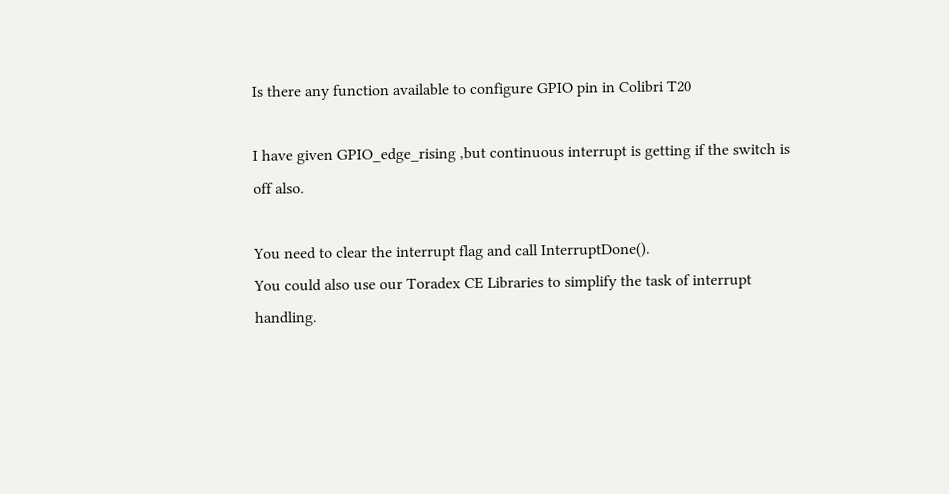Is there any function available to configure GPIO pin in Colibri T20

I have given GPIO_edge_rising ,but continuous interrupt is getting if the switch is off also.

You need to clear the interrupt flag and call InterruptDone().
You could also use our Toradex CE Libraries to simplify the task of interrupt handling.